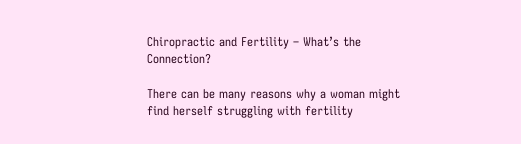Chiropractic and Fertility – What’s the Connection?

There can be many reasons why a woman might find herself struggling with fertility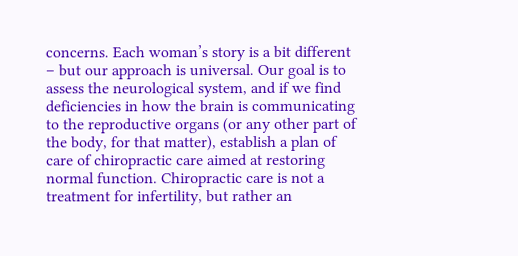concerns. Each woman’s story is a bit different – but our approach is universal. Our goal is to assess the neurological system, and if we find deficiencies in how the brain is communicating to the reproductive organs (or any other part of the body, for that matter), establish a plan of care of chiropractic care aimed at restoring normal function. Chiropractic care is not a treatment for infertility, but rather an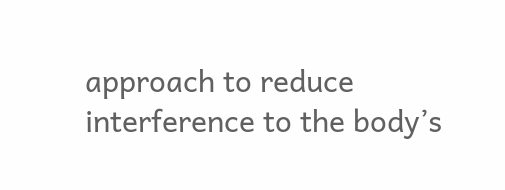approach to reduce interference to the body’s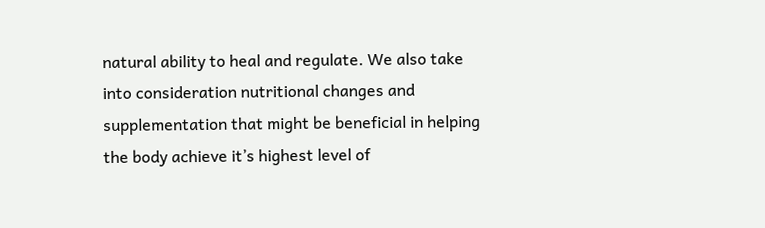natural ability to heal and regulate. We also take into consideration nutritional changes and supplementation that might be beneficial in helping the body achieve it’s highest level of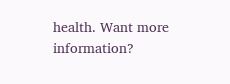health. Want more information?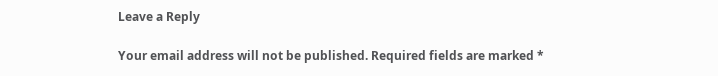Leave a Reply

Your email address will not be published. Required fields are marked *